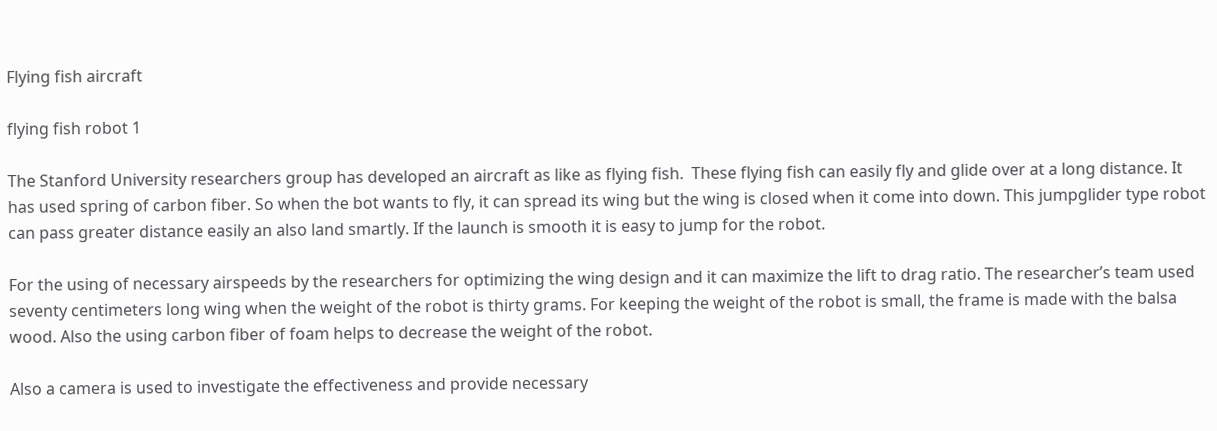Flying fish aircraft

flying fish robot 1

The Stanford University researchers group has developed an aircraft as like as flying fish.  These flying fish can easily fly and glide over at a long distance. It has used spring of carbon fiber. So when the bot wants to fly, it can spread its wing but the wing is closed when it come into down. This jumpglider type robot can pass greater distance easily an also land smartly. If the launch is smooth it is easy to jump for the robot.

For the using of necessary airspeeds by the researchers for optimizing the wing design and it can maximize the lift to drag ratio. The researcher’s team used seventy centimeters long wing when the weight of the robot is thirty grams. For keeping the weight of the robot is small, the frame is made with the balsa wood. Also the using carbon fiber of foam helps to decrease the weight of the robot.

Also a camera is used to investigate the effectiveness and provide necessary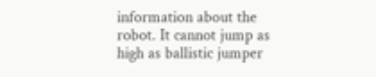information about the robot. It cannot jump as high as ballistic jumper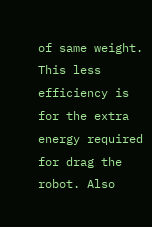of same weight. This less efficiency is for the extra energy required for drag the robot. Also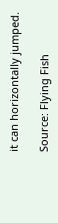it can horizontally jumped.

Source: Flying Fish